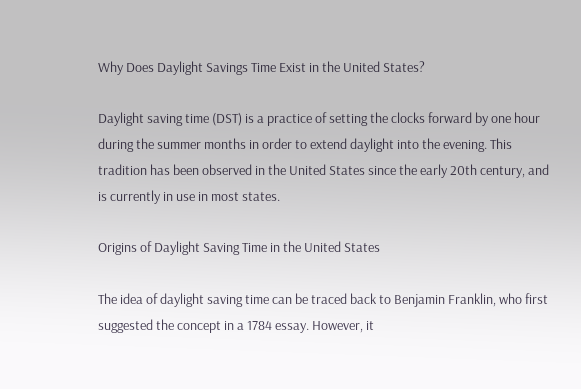Why Does Daylight Savings Time Exist in the United States?

Daylight saving time (DST) is a practice of setting the clocks forward by one hour during the summer months in order to extend daylight into the evening. This tradition has been observed in the United States since the early 20th century, and is currently in use in most states.

Origins of Daylight Saving Time in the United States

The idea of daylight saving time can be traced back to Benjamin Franklin, who first suggested the concept in a 1784 essay. However, it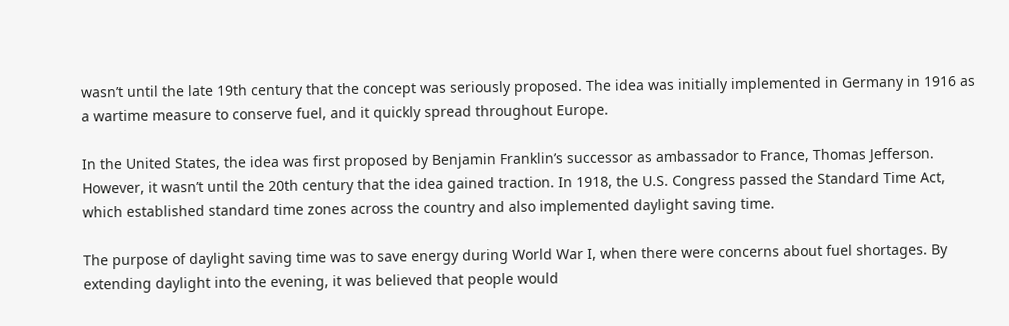wasn’t until the late 19th century that the concept was seriously proposed. The idea was initially implemented in Germany in 1916 as a wartime measure to conserve fuel, and it quickly spread throughout Europe.

In the United States, the idea was first proposed by Benjamin Franklin’s successor as ambassador to France, Thomas Jefferson. However, it wasn’t until the 20th century that the idea gained traction. In 1918, the U.S. Congress passed the Standard Time Act, which established standard time zones across the country and also implemented daylight saving time.

The purpose of daylight saving time was to save energy during World War I, when there were concerns about fuel shortages. By extending daylight into the evening, it was believed that people would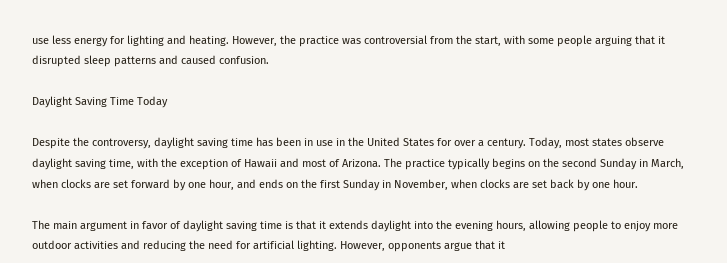use less energy for lighting and heating. However, the practice was controversial from the start, with some people arguing that it disrupted sleep patterns and caused confusion.

Daylight Saving Time Today

Despite the controversy, daylight saving time has been in use in the United States for over a century. Today, most states observe daylight saving time, with the exception of Hawaii and most of Arizona. The practice typically begins on the second Sunday in March, when clocks are set forward by one hour, and ends on the first Sunday in November, when clocks are set back by one hour.

The main argument in favor of daylight saving time is that it extends daylight into the evening hours, allowing people to enjoy more outdoor activities and reducing the need for artificial lighting. However, opponents argue that it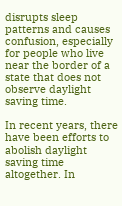disrupts sleep patterns and causes confusion, especially for people who live near the border of a state that does not observe daylight saving time.

In recent years, there have been efforts to abolish daylight saving time altogether. In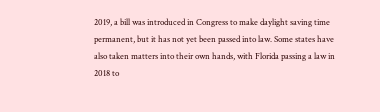2019, a bill was introduced in Congress to make daylight saving time permanent, but it has not yet been passed into law. Some states have also taken matters into their own hands, with Florida passing a law in 2018 to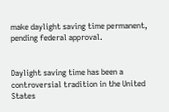make daylight saving time permanent, pending federal approval.


Daylight saving time has been a controversial tradition in the United States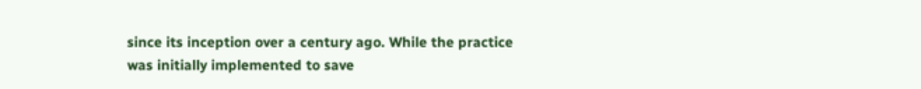since its inception over a century ago. While the practice was initially implemented to save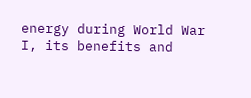energy during World War I, its benefits and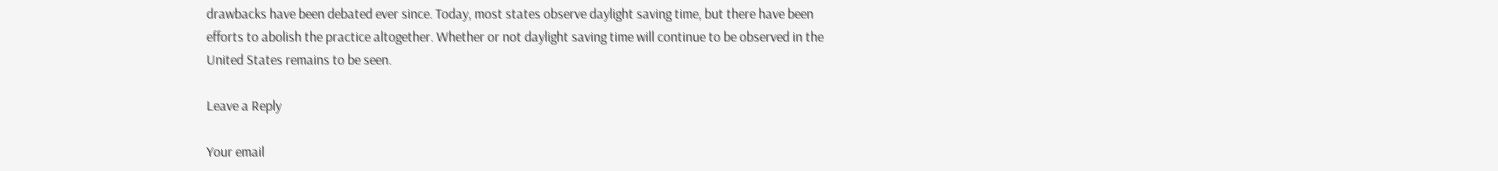drawbacks have been debated ever since. Today, most states observe daylight saving time, but there have been efforts to abolish the practice altogether. Whether or not daylight saving time will continue to be observed in the United States remains to be seen.

Leave a Reply

Your email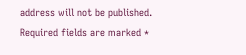address will not be published. Required fields are marked *